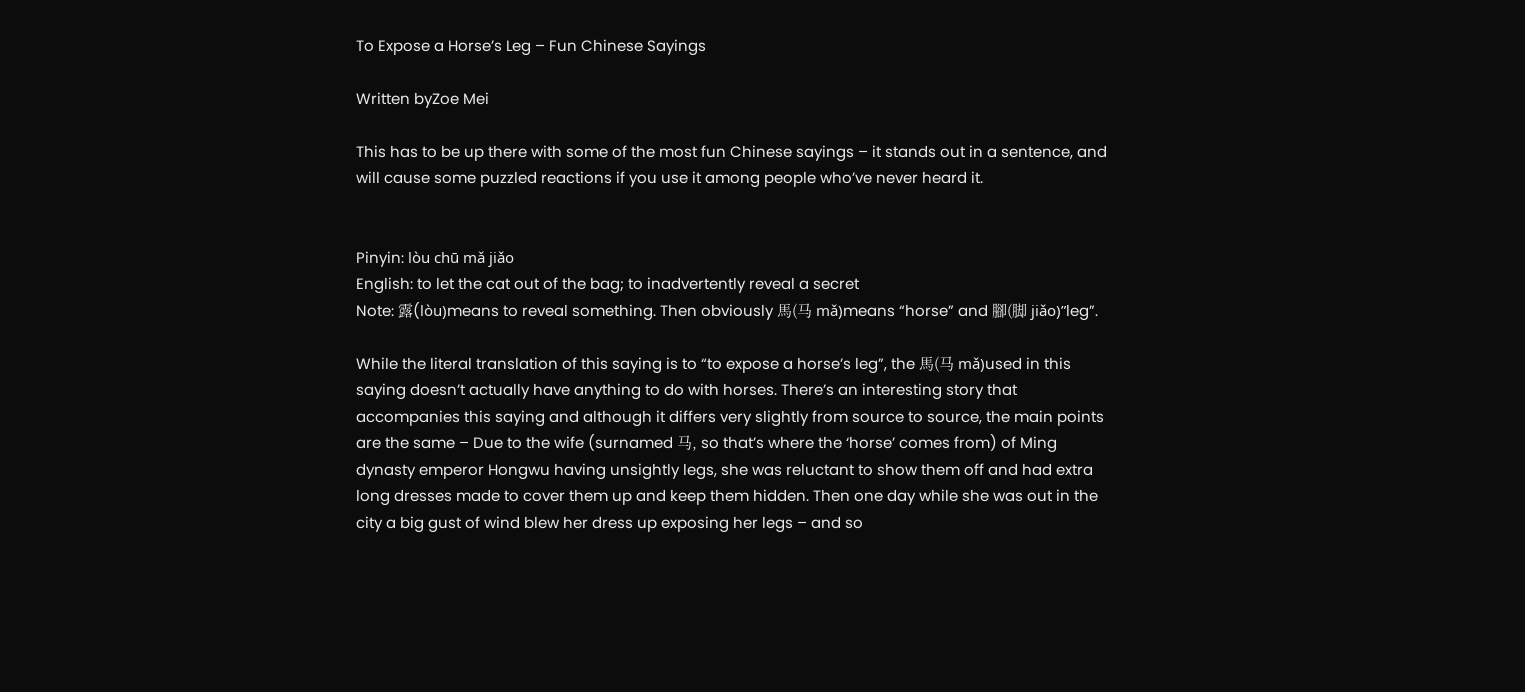To Expose a Horse’s Leg – Fun Chinese Sayings

Written byZoe Mei

This has to be up there with some of the most fun Chinese sayings – it stands out in a sentence, and will cause some puzzled reactions if you use it among people who’ve never heard it.


Pinyin: lòu chū mǎ jiǎo
English: to let the cat out of the bag; to inadvertently reveal a secret
Note: 露(lòu)means to reveal something. Then obviously 馬(马 mǎ)means “horse” and 腳(脚 jiǎo)”leg”.

While the literal translation of this saying is to “to expose a horse’s leg”, the 馬(马 mǎ)used in this saying doesn’t actually have anything to do with horses. There’s an interesting story that accompanies this saying and although it differs very slightly from source to source, the main points are the same – Due to the wife (surnamed 马, so that’s where the ‘horse’ comes from) of Ming dynasty emperor Hongwu having unsightly legs, she was reluctant to show them off and had extra long dresses made to cover them up and keep them hidden. Then one day while she was out in the city a big gust of wind blew her dress up exposing her legs – and so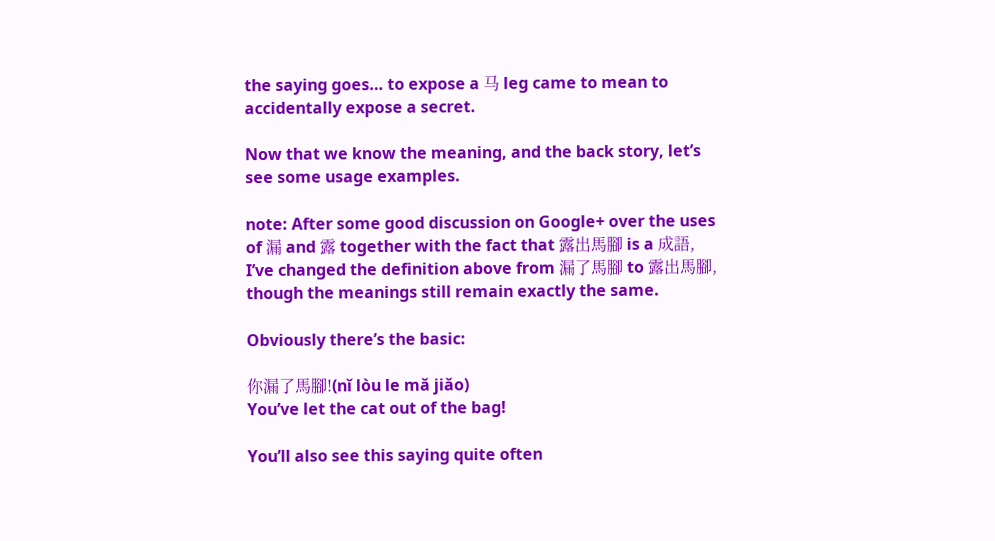the saying goes… to expose a 马 leg came to mean to accidentally expose a secret.

Now that we know the meaning, and the back story, let’s see some usage examples.

note: After some good discussion on Google+ over the uses of 漏 and 露 together with the fact that 露出馬腳 is a 成語, I’ve changed the definition above from 漏了馬腳 to 露出馬腳, though the meanings still remain exactly the same.

Obviously there’s the basic:

你漏了馬腳!(nǐ lòu le mǎ jiǎo)
You’ve let the cat out of the bag!

You’ll also see this saying quite often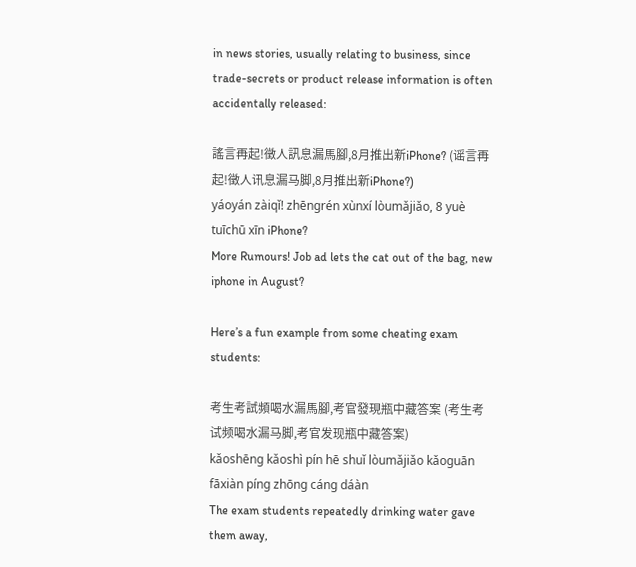in news stories, usually relating to business, since trade-secrets or product release information is often accidentally released:

謠言再起!徵人訊息漏馬腳,8月推出新iPhone? (谣言再起!徵人讯息漏马脚,8月推出新iPhone?)
yáoyán zàiqǐ! zhēngrén xùnxí lòumǎjiǎo, 8 yuè tuīchū xīn iPhone?
More Rumours! Job ad lets the cat out of the bag, new iphone in August?

Here’s a fun example from some cheating exam students:

考生考試頻喝水漏馬腳,考官發現瓶中藏答案 (考生考试频喝水漏马脚,考官发现瓶中藏答案)
kǎoshēng kǎoshì pín hē shuǐ lòumǎjiǎo kǎoguān fāxiàn píng zhōng cáng dáàn
The exam students repeatedly drinking water gave them away,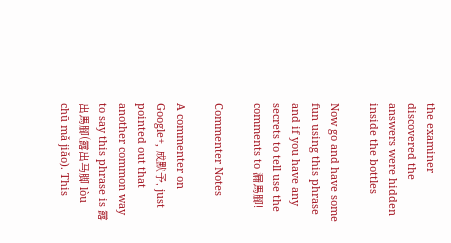the examiner discovered the answers were hidden inside the bottles

Now go and have some fun using this phrase and if you have any secrets to tell use the comments to 漏馬腳!

Commenter Notes

A commenter on Google+, 成默予, just pointed out that another common way to say this phrase is 露出馬腳(露出马脚 lòu chū mǎ jiǎo). This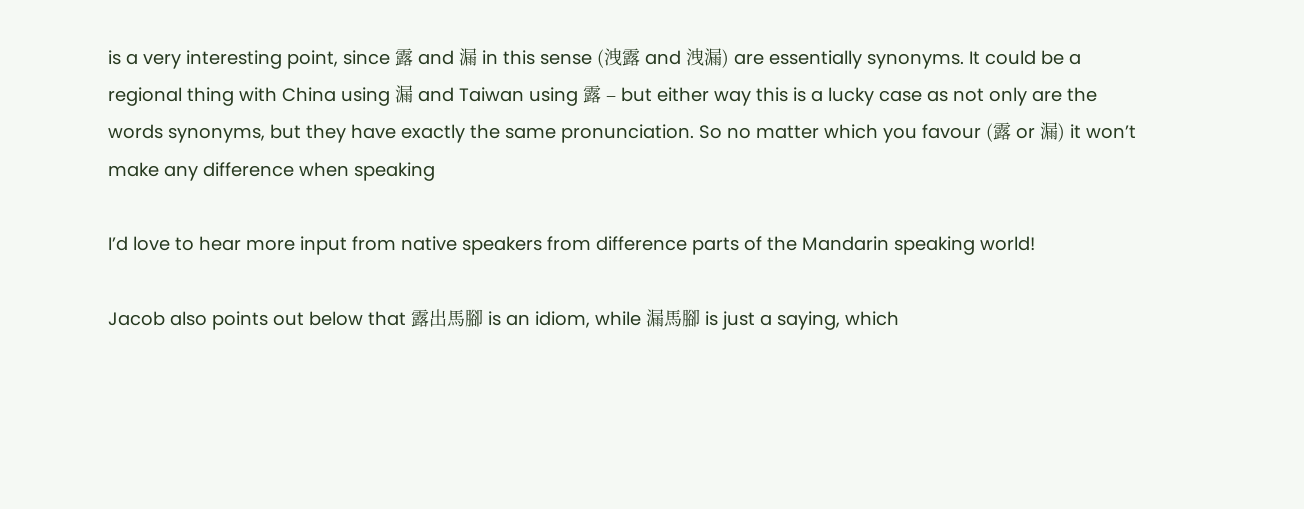is a very interesting point, since 露 and 漏 in this sense (洩露 and 洩漏) are essentially synonyms. It could be a regional thing with China using 漏 and Taiwan using 露 – but either way this is a lucky case as not only are the words synonyms, but they have exactly the same pronunciation. So no matter which you favour (露 or 漏) it won’t make any difference when speaking

I’d love to hear more input from native speakers from difference parts of the Mandarin speaking world!

Jacob also points out below that 露出馬腳 is an idiom, while 漏馬腳 is just a saying, which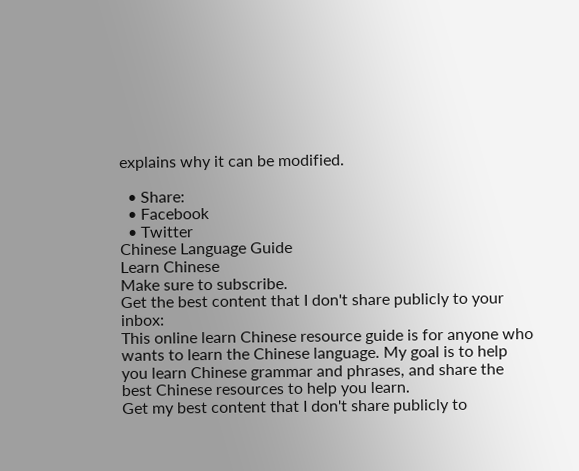explains why it can be modified.

  • Share:
  • Facebook
  • Twitter
Chinese Language Guide
Learn Chinese
Make sure to subscribe.
Get the best content that I don't share publicly to your inbox:
This online learn Chinese resource guide is for anyone who wants to learn the Chinese language. My goal is to help you learn Chinese grammar and phrases, and share the best Chinese resources to help you learn.
Get my best content that I don't share publicly to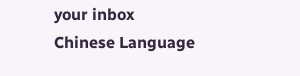your inbox
Chinese Language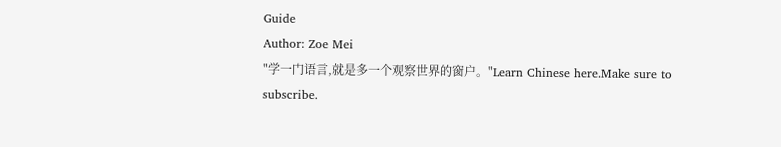Guide
Author: Zoe Mei
"学一门语言,就是多一个观察世界的窗户。"Learn Chinese here.Make sure to subscribe.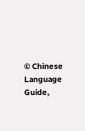© Chinese Language Guide,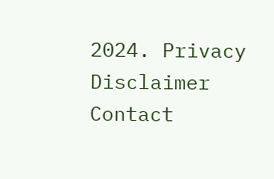2024. Privacy Disclaimer Contact